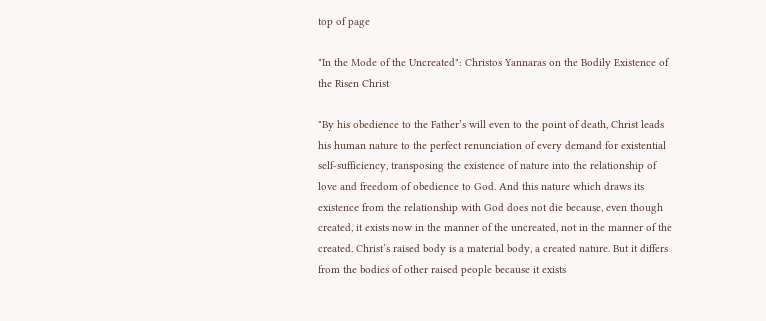top of page

"In the Mode of the Uncreated": Christos Yannaras on the Bodily Existence of the Risen Christ

"By his obedience to the Father’s will even to the point of death, Christ leads his human nature to the perfect renunciation of every demand for existential self-sufficiency, transposing the existence of nature into the relationship of love and freedom of obedience to God. And this nature which draws its existence from the relationship with God does not die because, even though created, it exists now in the manner of the uncreated, not in the manner of the created. Christ’s raised body is a material body, a created nature. But it differs from the bodies of other raised people because it exists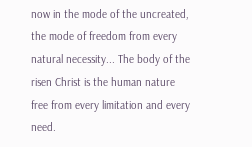now in the mode of the uncreated, the mode of freedom from every natural necessity... The body of the risen Christ is the human nature free from every limitation and every need.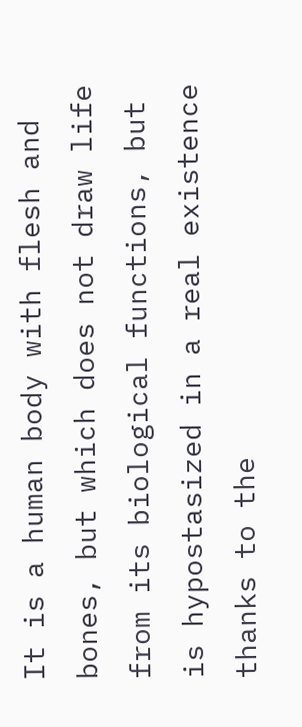It is a human body with flesh and bones, but which does not draw life from its biological functions, but is hypostasized in a real existence thanks to the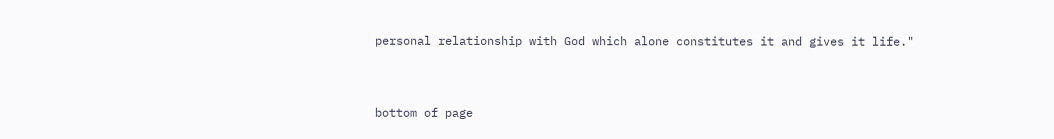personal relationship with God which alone constitutes it and gives it life."


bottom of page